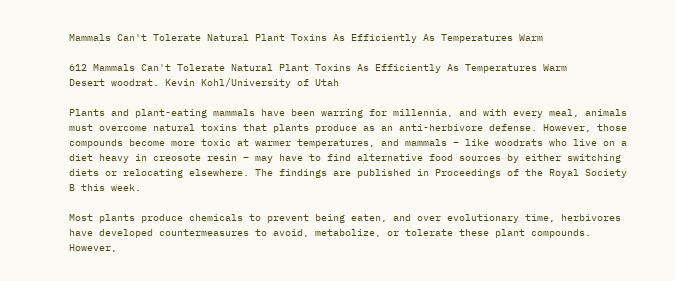Mammals Can't Tolerate Natural Plant Toxins As Efficiently As Temperatures Warm

612 Mammals Can't Tolerate Natural Plant Toxins As Efficiently As Temperatures Warm
Desert woodrat. Kevin Kohl/University of Utah

Plants and plant-eating mammals have been warring for millennia, and with every meal, animals must overcome natural toxins that plants produce as an anti-herbivore defense. However, those compounds become more toxic at warmer temperatures, and mammals – like woodrats who live on a diet heavy in creosote resin – may have to find alternative food sources by either switching diets or relocating elsewhere. The findings are published in Proceedings of the Royal Society B this week.

Most plants produce chemicals to prevent being eaten, and over evolutionary time, herbivores have developed countermeasures to avoid, metabolize, or tolerate these plant compounds. However,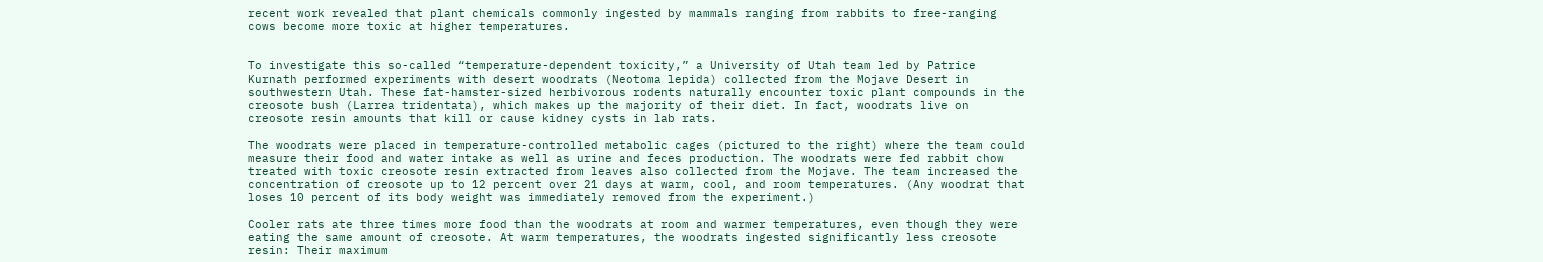recent work revealed that plant chemicals commonly ingested by mammals ranging from rabbits to free-ranging cows become more toxic at higher temperatures.


To investigate this so-called “temperature-dependent toxicity,” a University of Utah team led by Patrice Kurnath performed experiments with desert woodrats (Neotoma lepida) collected from the Mojave Desert in southwestern Utah. These fat-hamster-sized herbivorous rodents naturally encounter toxic plant compounds in the creosote bush (Larrea tridentata), which makes up the majority of their diet. In fact, woodrats live on creosote resin amounts that kill or cause kidney cysts in lab rats.

The woodrats were placed in temperature-controlled metabolic cages (pictured to the right) where the team could measure their food and water intake as well as urine and feces production. The woodrats were fed rabbit chow treated with toxic creosote resin extracted from leaves also collected from the Mojave. The team increased the concentration of creosote up to 12 percent over 21 days at warm, cool, and room temperatures. (Any woodrat that loses 10 percent of its body weight was immediately removed from the experiment.)

Cooler rats ate three times more food than the woodrats at room and warmer temperatures, even though they were eating the same amount of creosote. At warm temperatures, the woodrats ingested significantly less creosote resin: Their maximum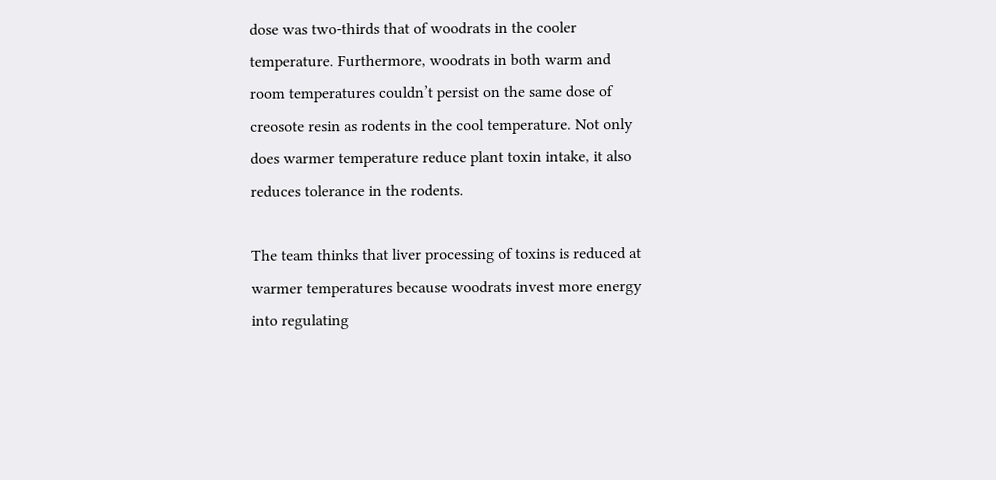dose was two-thirds that of woodrats in the cooler temperature. Furthermore, woodrats in both warm and room temperatures couldn’t persist on the same dose of creosote resin as rodents in the cool temperature. Not only does warmer temperature reduce plant toxin intake, it also reduces tolerance in the rodents.

The team thinks that liver processing of toxins is reduced at warmer temperatures because woodrats invest more energy into regulating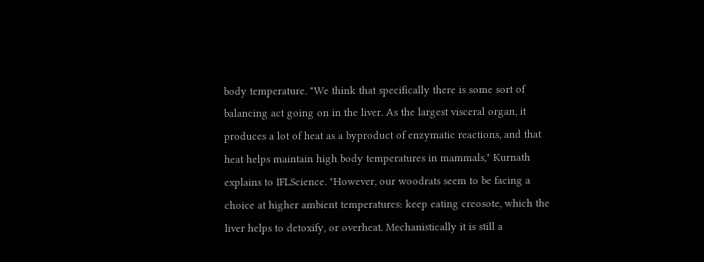body temperature. "We think that specifically there is some sort of balancing act going on in the liver. As the largest visceral organ, it produces a lot of heat as a byproduct of enzymatic reactions, and that heat helps maintain high body temperatures in mammals," Kurnath explains to IFLScience. "However, our woodrats seem to be facing a choice at higher ambient temperatures: keep eating creosote, which the liver helps to detoxify, or overheat. Mechanistically it is still a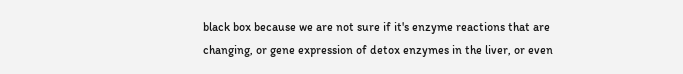black box because we are not sure if it's enzyme reactions that are changing, or gene expression of detox enzymes in the liver, or even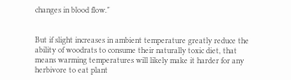changes in blood flow."


But if slight increases in ambient temperature greatly reduce the ability of woodrats to consume their naturally toxic diet, that means warming temperatures will likely make it harder for any herbivore to eat plant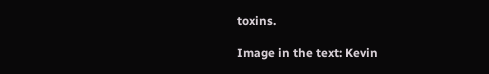toxins.

Image in the text: Kevin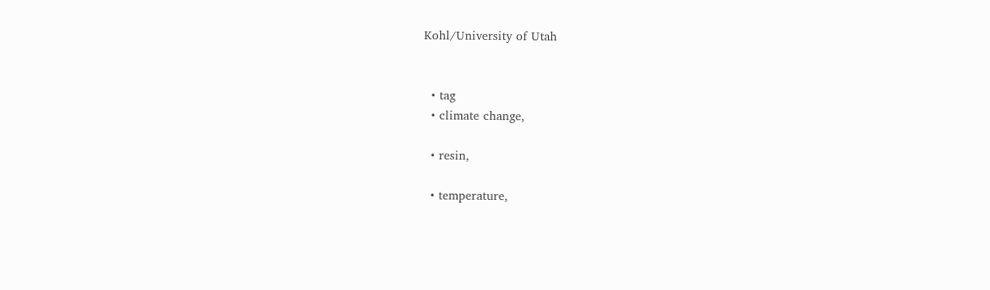Kohl/University of Utah


  • tag
  • climate change,

  • resin,

  • temperature,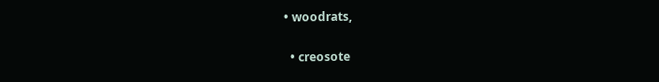• woodrats,

  • creosote